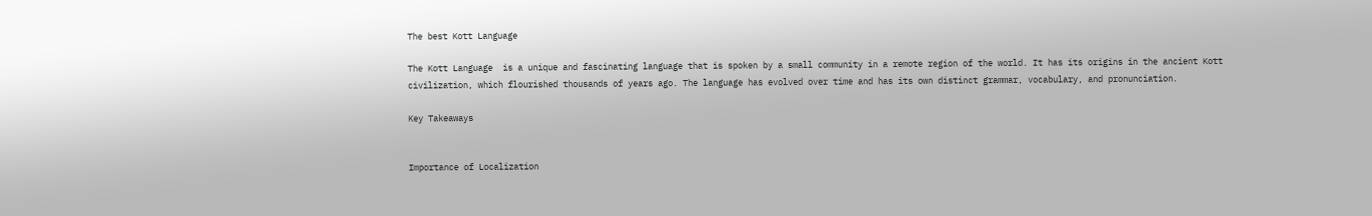The best Kott Language

The Kott Language  is a unique and fascinating language that is spoken by a small community in a remote region of the world. It has its origins in the ancient Kott civilization, which flourished thousands of years ago. The language has evolved over time and has its own distinct grammar, vocabulary, and pronunciation.

Key Takeaways


Importance of Localization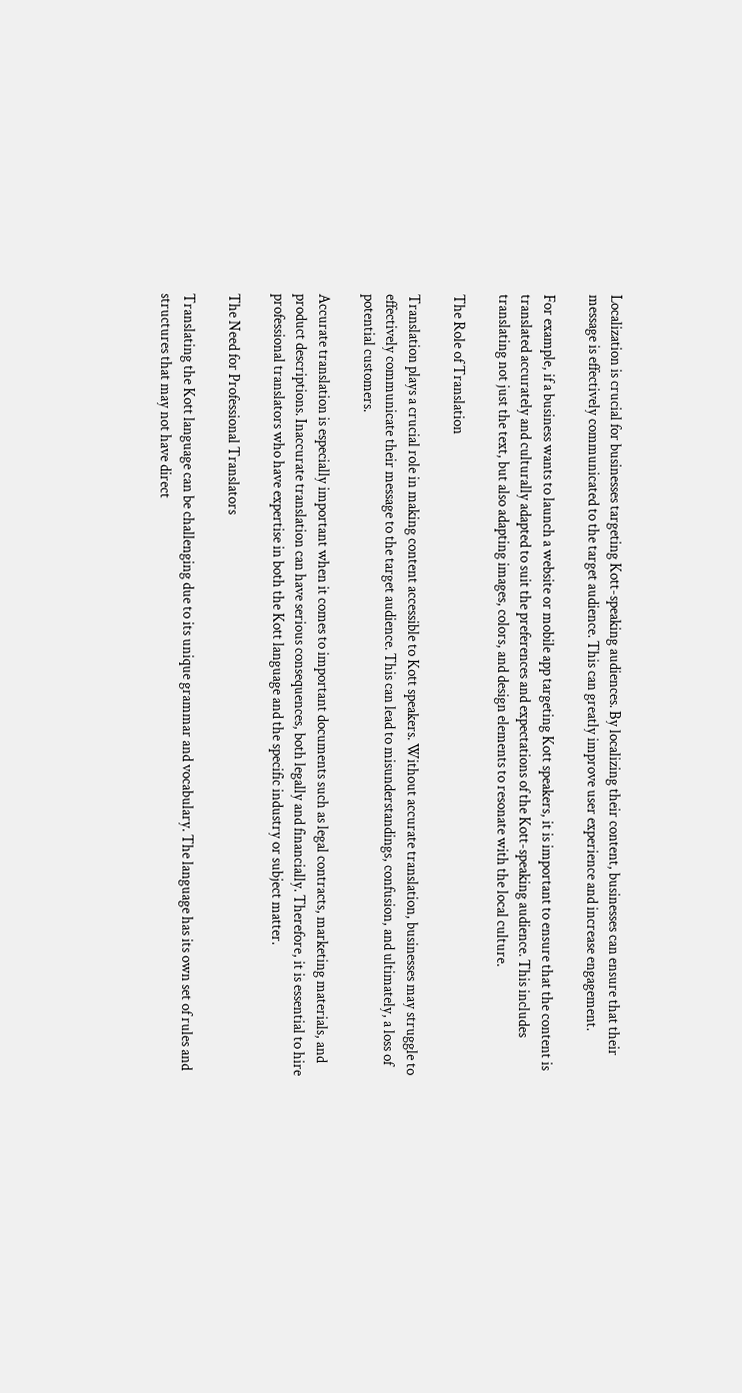Localization is crucial for businesses targeting Kott-speaking audiences. By localizing their content, businesses can ensure that their message is effectively communicated to the target audience. This can greatly improve user experience and increase engagement.

For example, if a business wants to launch a website or mobile app targeting Kott speakers, it is important to ensure that the content is translated accurately and culturally adapted to suit the preferences and expectations of the Kott-speaking audience. This includes translating not just the text, but also adapting images, colors, and design elements to resonate with the local culture.

The Role of Translation

Translation plays a crucial role in making content accessible to Kott speakers. Without accurate translation, businesses may struggle to effectively communicate their message to the target audience. This can lead to misunderstandings, confusion, and ultimately, a loss of potential customers.

Accurate translation is especially important when it comes to important documents such as legal contracts, marketing materials, and product descriptions. Inaccurate translation can have serious consequences, both legally and financially. Therefore, it is essential to hire professional translators who have expertise in both the Kott language and the specific industry or subject matter.

The Need for Professional Translators

Translating the Kott language can be challenging due to its unique grammar and vocabulary. The language has its own set of rules and structures that may not have direct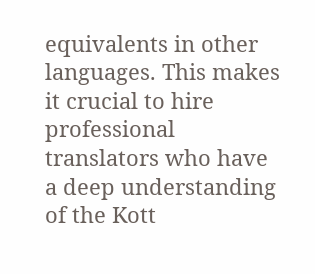equivalents in other languages. This makes it crucial to hire professional translators who have a deep understanding of the Kott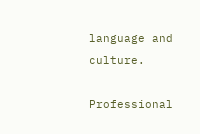language and culture.

Professional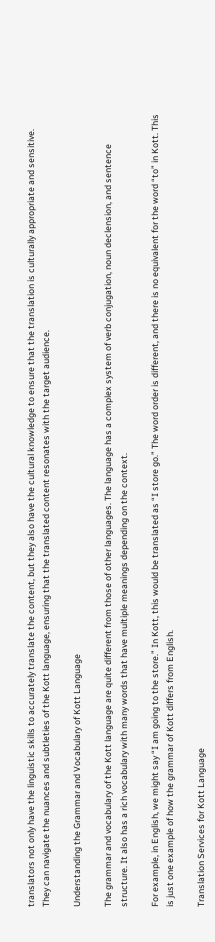translators not only have the linguistic skills to accurately translate the content, but they also have the cultural knowledge to ensure that the translation is culturally appropriate and sensitive. They can navigate the nuances and subtleties of the Kott language, ensuring that the translated content resonates with the target audience.

Understanding the Grammar and Vocabulary of Kott Language

The grammar and vocabulary of the Kott language are quite different from those of other languages. The language has a complex system of verb conjugation, noun declension, and sentence structure. It also has a rich vocabulary with many words that have multiple meanings depending on the context.

For example, in English, we might say “I am going to the store.” In Kott, this would be translated as “I store go.” The word order is different, and there is no equivalent for the word “to” in Kott. This is just one example of how the grammar of Kott differs from English.

Translation Services for Kott Language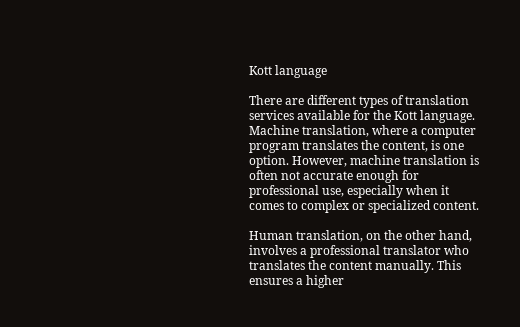Kott language

There are different types of translation services available for the Kott language. Machine translation, where a computer program translates the content, is one option. However, machine translation is often not accurate enough for professional use, especially when it comes to complex or specialized content.

Human translation, on the other hand, involves a professional translator who translates the content manually. This ensures a higher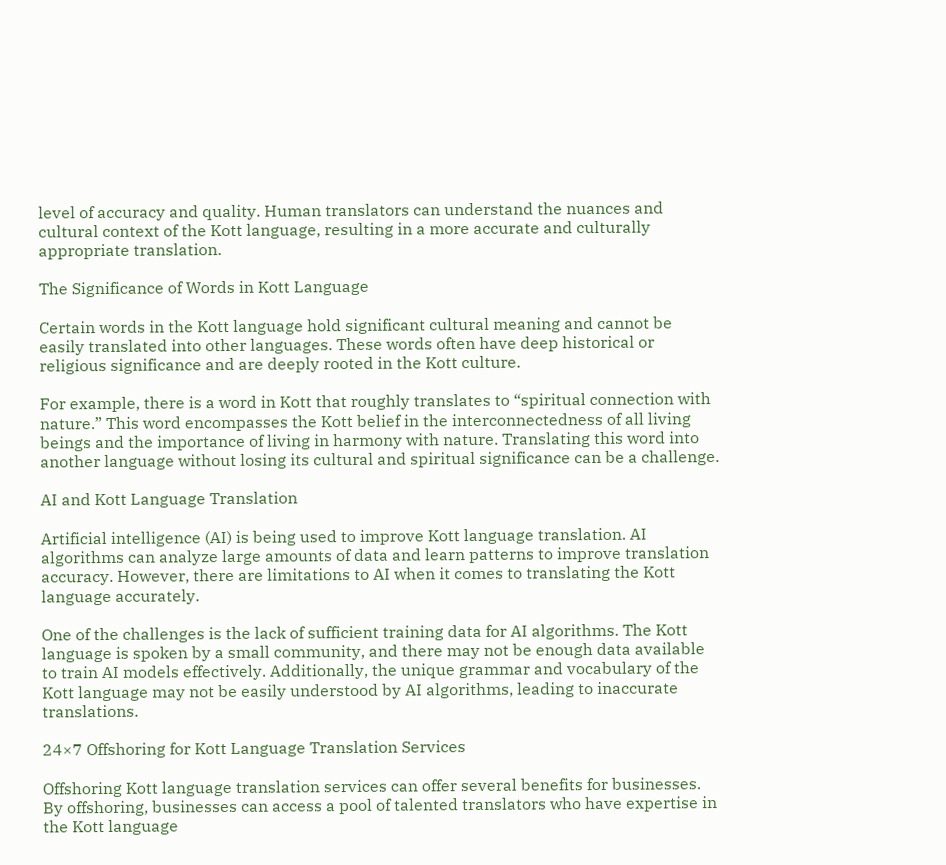level of accuracy and quality. Human translators can understand the nuances and cultural context of the Kott language, resulting in a more accurate and culturally appropriate translation.

The Significance of Words in Kott Language

Certain words in the Kott language hold significant cultural meaning and cannot be easily translated into other languages. These words often have deep historical or religious significance and are deeply rooted in the Kott culture.

For example, there is a word in Kott that roughly translates to “spiritual connection with nature.” This word encompasses the Kott belief in the interconnectedness of all living beings and the importance of living in harmony with nature. Translating this word into another language without losing its cultural and spiritual significance can be a challenge.

AI and Kott Language Translation

Artificial intelligence (AI) is being used to improve Kott language translation. AI algorithms can analyze large amounts of data and learn patterns to improve translation accuracy. However, there are limitations to AI when it comes to translating the Kott language accurately.

One of the challenges is the lack of sufficient training data for AI algorithms. The Kott language is spoken by a small community, and there may not be enough data available to train AI models effectively. Additionally, the unique grammar and vocabulary of the Kott language may not be easily understood by AI algorithms, leading to inaccurate translations.

24×7 Offshoring for Kott Language Translation Services

Offshoring Kott language translation services can offer several benefits for businesses. By offshoring, businesses can access a pool of talented translators who have expertise in the Kott language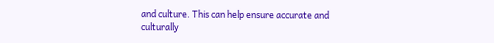and culture. This can help ensure accurate and culturally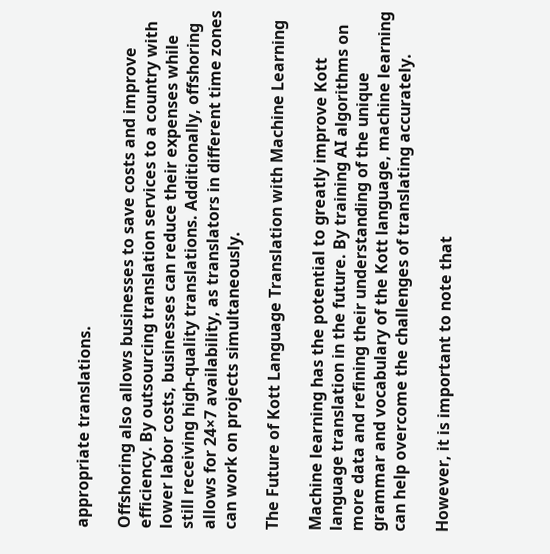appropriate translations.

Offshoring also allows businesses to save costs and improve efficiency. By outsourcing translation services to a country with lower labor costs, businesses can reduce their expenses while still receiving high-quality translations. Additionally, offshoring allows for 24×7 availability, as translators in different time zones can work on projects simultaneously.

The Future of Kott Language Translation with Machine Learning

Machine learning has the potential to greatly improve Kott language translation in the future. By training AI algorithms on more data and refining their understanding of the unique grammar and vocabulary of the Kott language, machine learning can help overcome the challenges of translating accurately.

However, it is important to note that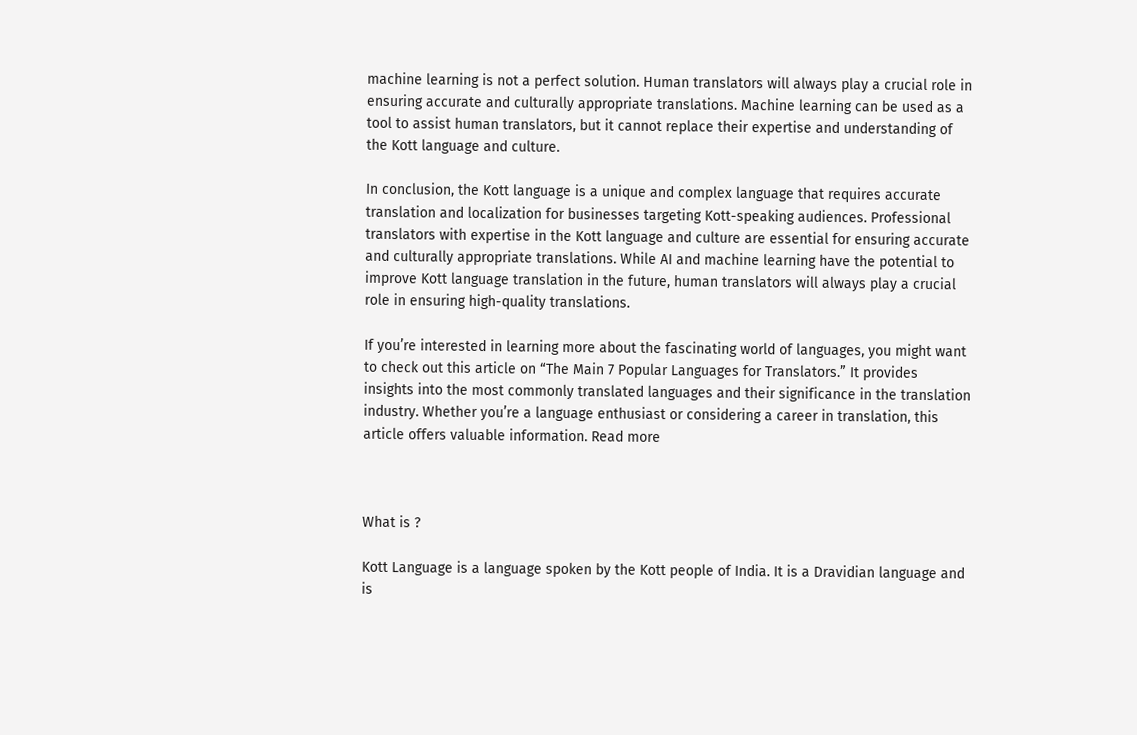machine learning is not a perfect solution. Human translators will always play a crucial role in ensuring accurate and culturally appropriate translations. Machine learning can be used as a tool to assist human translators, but it cannot replace their expertise and understanding of the Kott language and culture.

In conclusion, the Kott language is a unique and complex language that requires accurate translation and localization for businesses targeting Kott-speaking audiences. Professional translators with expertise in the Kott language and culture are essential for ensuring accurate and culturally appropriate translations. While AI and machine learning have the potential to improve Kott language translation in the future, human translators will always play a crucial role in ensuring high-quality translations.

If you’re interested in learning more about the fascinating world of languages, you might want to check out this article on “The Main 7 Popular Languages for Translators.” It provides insights into the most commonly translated languages and their significance in the translation industry. Whether you’re a language enthusiast or considering a career in translation, this article offers valuable information. Read more



What is ?

Kott Language is a language spoken by the Kott people of India. It is a Dravidian language and is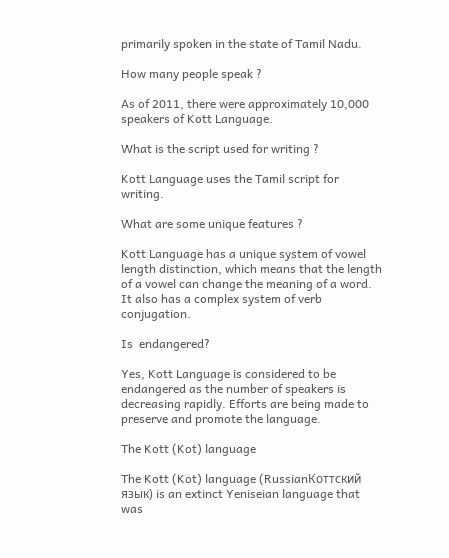primarily spoken in the state of Tamil Nadu.

How many people speak ?

As of 2011, there were approximately 10,000 speakers of Kott Language.

What is the script used for writing ?

Kott Language uses the Tamil script for writing.

What are some unique features ?

Kott Language has a unique system of vowel length distinction, which means that the length of a vowel can change the meaning of a word. It also has a complex system of verb conjugation.

Is  endangered?

Yes, Kott Language is considered to be endangered as the number of speakers is decreasing rapidly. Efforts are being made to preserve and promote the language.

The Kott (Kot) language

The Kott (Kot) language (RussianКоттский язык) is an extinct Yeniseian language that was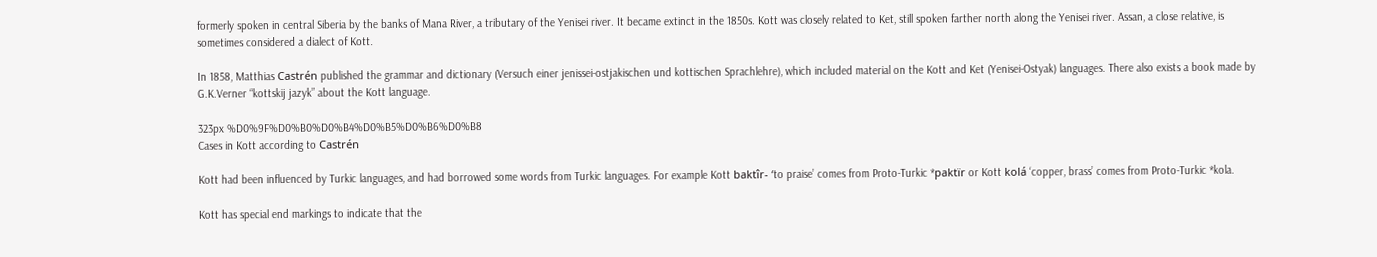formerly spoken in central Siberia by the banks of Mana River, a tributary of the Yenisei river. It became extinct in the 1850s. Kott was closely related to Ket, still spoken farther north along the Yenisei river. Assan, a close relative, is sometimes considered a dialect of Kott.

In 1858, Matthias Castrén published the grammar and dictionary (Versuch einer jenissei-ostjakischen und kottischen Sprachlehre), which included material on the Kott and Ket (Yenisei-Ostyak) languages. There also exists a book made by G.K.Verner “kottskij jazyk” about the Kott language.

323px %D0%9F%D0%B0%D0%B4%D0%B5%D0%B6%D0%B8
Cases in Kott according to Castrén

Kott had been influenced by Turkic languages, and had borrowed some words from Turkic languages. For example Kott baktîr- ‘to praise’ comes from Proto-Turkic *paktïr or Kott kolá ‘copper, brass’ comes from Proto-Turkic *kola.

Kott has special end markings to indicate that the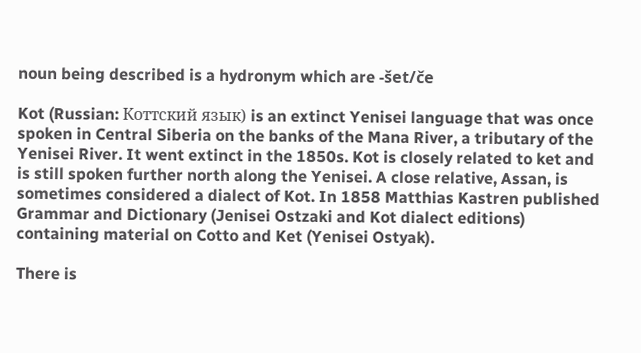noun being described is a hydronym which are -šet/če

Kot (Russian: Коттский язык) is an extinct Yenisei language that was once spoken in Central Siberia on the banks of the Mana River, a tributary of the Yenisei River. It went extinct in the 1850s. Kot is closely related to ket and is still spoken further north along the Yenisei. A close relative, Assan, is sometimes considered a dialect of Kot. In 1858 Matthias Kastren published Grammar and Dictionary (Jenisei Ostzaki and Kot dialect editions) containing material on Cotto and Ket (Yenisei Ostyak).

There is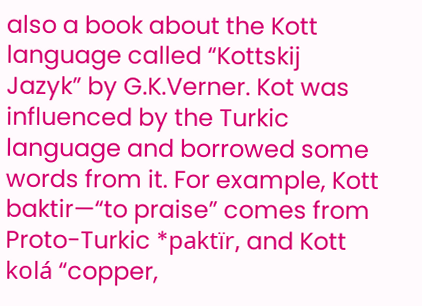also a book about the Kott language called “Kottskij Jazyk” by G.K.Verner. Kot was influenced by the Turkic language and borrowed some words from it. For example, Kott baktir—“to praise” comes from Proto-Turkic *paktïr, and Kott kolá “copper,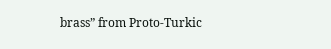brass” from Proto-Turkic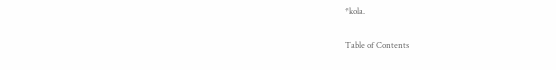*kola.

Table of Contents